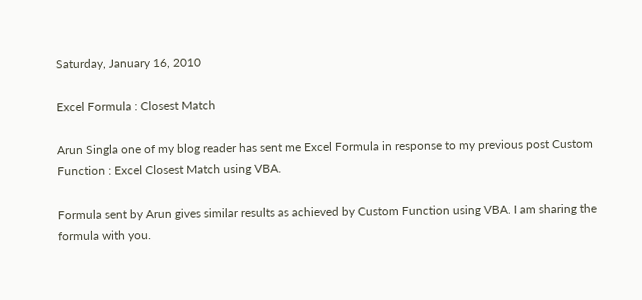Saturday, January 16, 2010

Excel Formula : Closest Match

Arun Singla one of my blog reader has sent me Excel Formula in response to my previous post Custom Function : Excel Closest Match using VBA.

Formula sent by Arun gives similar results as achieved by Custom Function using VBA. I am sharing the formula with you.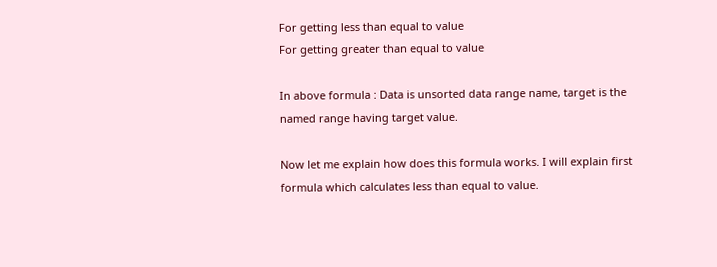For getting less than equal to value
For getting greater than equal to value

In above formula : Data is unsorted data range name, target is the named range having target value.

Now let me explain how does this formula works. I will explain first formula which calculates less than equal to value.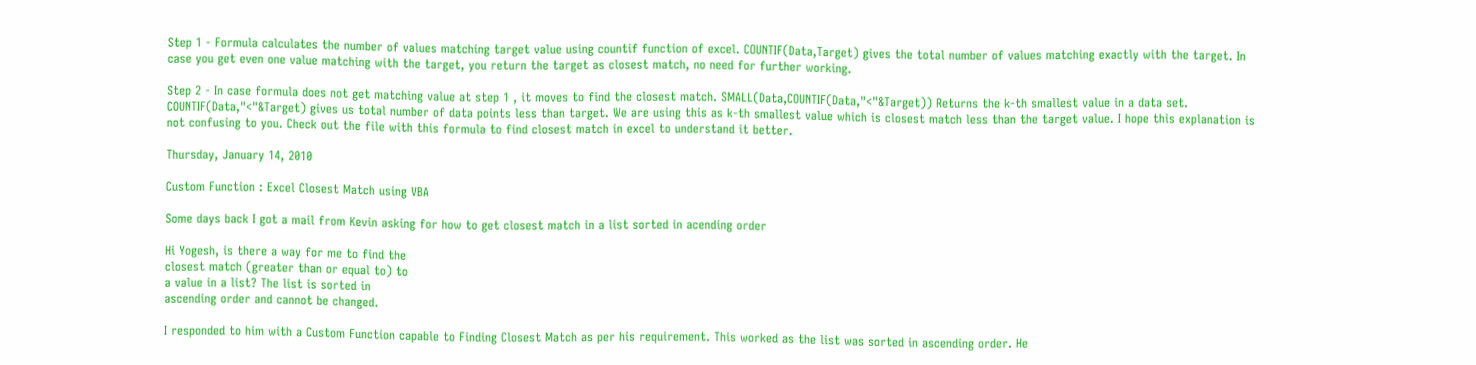Step 1 - Formula calculates the number of values matching target value using countif function of excel. COUNTIF(Data,Target) gives the total number of values matching exactly with the target. In case you get even one value matching with the target, you return the target as closest match, no need for further working.

Step 2 - In case formula does not get matching value at step 1 , it moves to find the closest match. SMALL(Data,COUNTIF(Data,"<"&Target)) Returns the k-th smallest value in a data set. COUNTIF(Data,"<"&Target) gives us total number of data points less than target. We are using this as k-th smallest value which is closest match less than the target value. I hope this explanation is not confusing to you. Check out the file with this formula to find closest match in excel to understand it better.

Thursday, January 14, 2010

Custom Function : Excel Closest Match using VBA

Some days back I got a mail from Kevin asking for how to get closest match in a list sorted in acending order

Hi Yogesh, is there a way for me to find the
closest match (greater than or equal to) to
a value in a list? The list is sorted in
ascending order and cannot be changed.

I responded to him with a Custom Function capable to Finding Closest Match as per his requirement. This worked as the list was sorted in ascending order. He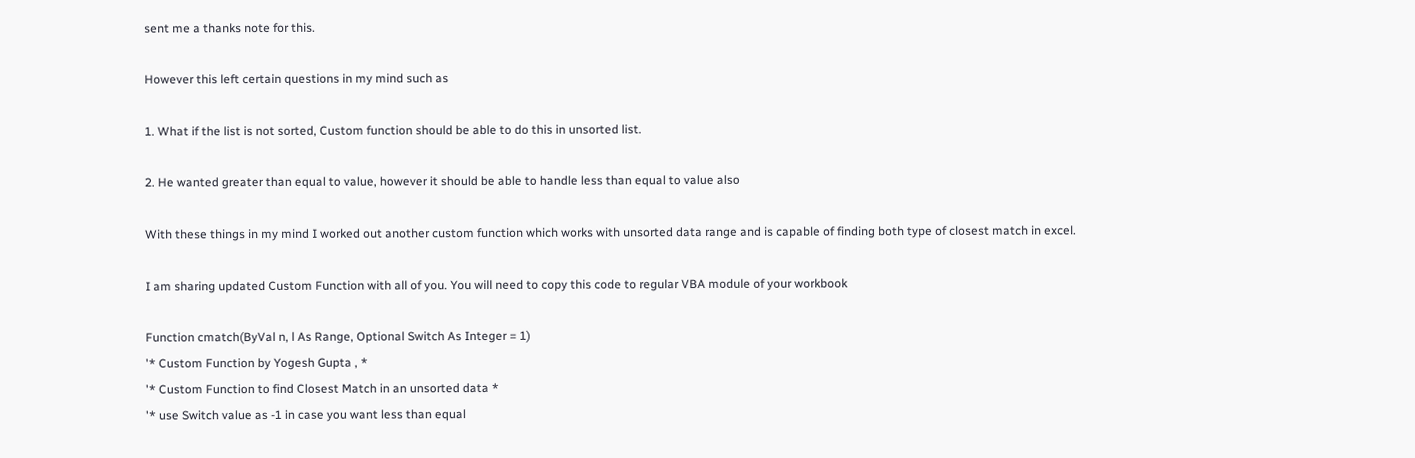sent me a thanks note for this.

However this left certain questions in my mind such as

1. What if the list is not sorted, Custom function should be able to do this in unsorted list.

2. He wanted greater than equal to value, however it should be able to handle less than equal to value also

With these things in my mind I worked out another custom function which works with unsorted data range and is capable of finding both type of closest match in excel.

I am sharing updated Custom Function with all of you. You will need to copy this code to regular VBA module of your workbook

Function cmatch(ByVal n, l As Range, Optional Switch As Integer = 1)
'* Custom Function by Yogesh Gupta , *
'* Custom Function to find Closest Match in an unsorted data *
'* use Switch value as -1 in case you want less than equal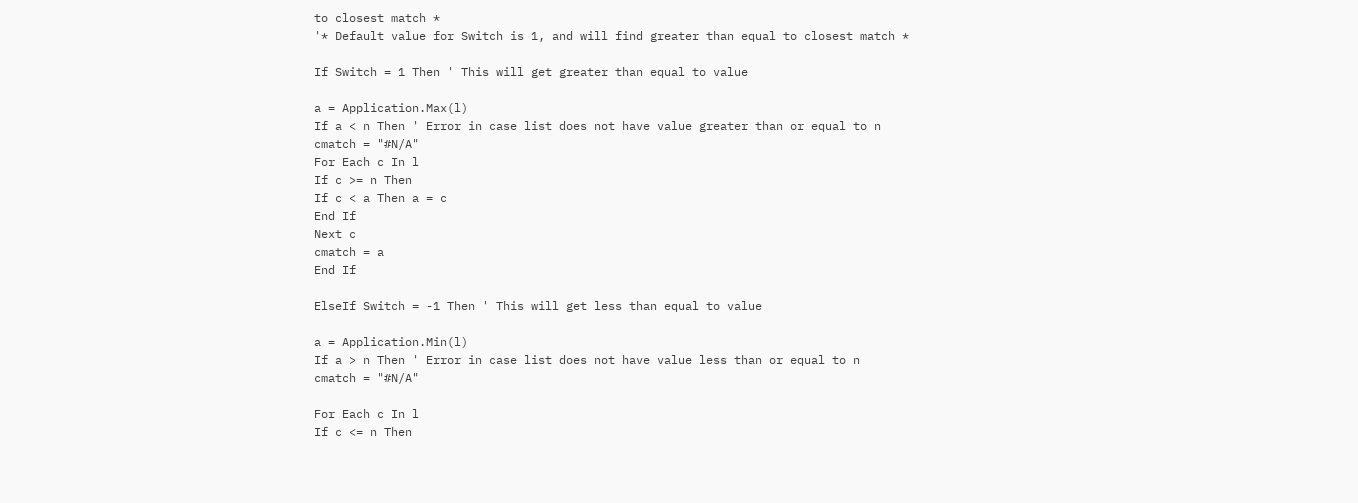to closest match *
'* Default value for Switch is 1, and will find greater than equal to closest match *

If Switch = 1 Then ' This will get greater than equal to value

a = Application.Max(l)
If a < n Then ' Error in case list does not have value greater than or equal to n
cmatch = "#N/A"
For Each c In l
If c >= n Then
If c < a Then a = c
End If
Next c
cmatch = a
End If

ElseIf Switch = -1 Then ' This will get less than equal to value

a = Application.Min(l)
If a > n Then ' Error in case list does not have value less than or equal to n
cmatch = "#N/A"

For Each c In l
If c <= n Then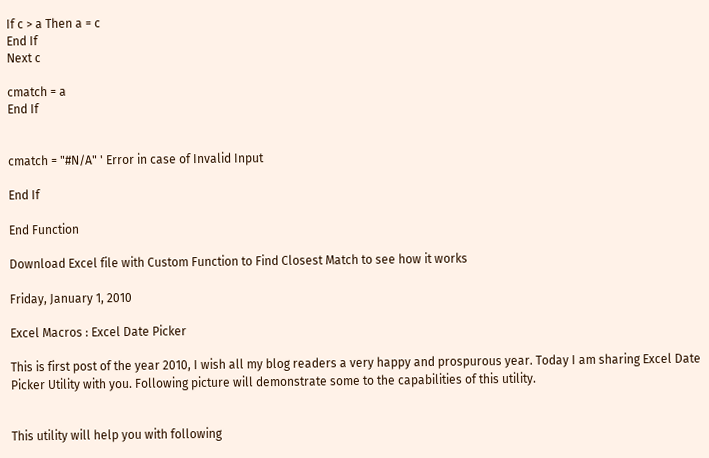If c > a Then a = c
End If
Next c

cmatch = a
End If


cmatch = "#N/A" ' Error in case of Invalid Input

End If

End Function

Download Excel file with Custom Function to Find Closest Match to see how it works

Friday, January 1, 2010

Excel Macros : Excel Date Picker

This is first post of the year 2010, I wish all my blog readers a very happy and prospurous year. Today I am sharing Excel Date Picker Utility with you. Following picture will demonstrate some to the capabilities of this utility.


This utility will help you with following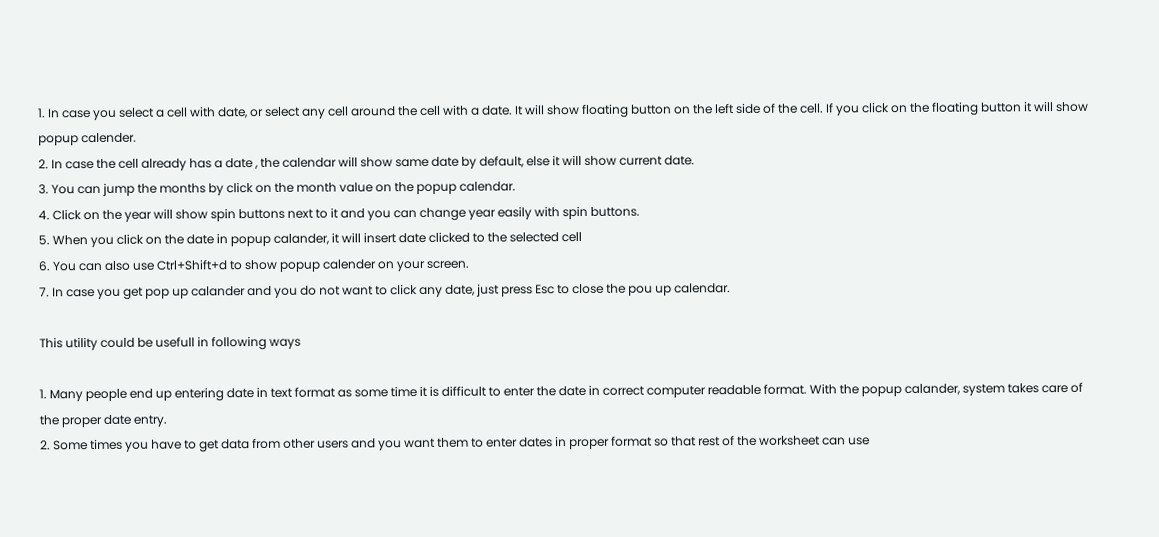1. In case you select a cell with date, or select any cell around the cell with a date. It will show floating button on the left side of the cell. If you click on the floating button it will show popup calender.
2. In case the cell already has a date , the calendar will show same date by default, else it will show current date.
3. You can jump the months by click on the month value on the popup calendar.
4. Click on the year will show spin buttons next to it and you can change year easily with spin buttons.
5. When you click on the date in popup calander, it will insert date clicked to the selected cell
6. You can also use Ctrl+Shift+d to show popup calender on your screen.
7. In case you get pop up calander and you do not want to click any date, just press Esc to close the pou up calendar.

This utility could be usefull in following ways

1. Many people end up entering date in text format as some time it is difficult to enter the date in correct computer readable format. With the popup calander, system takes care of the proper date entry.
2. Some times you have to get data from other users and you want them to enter dates in proper format so that rest of the worksheet can use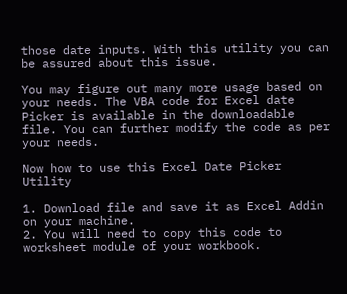those date inputs. With this utility you can be assured about this issue.

You may figure out many more usage based on your needs. The VBA code for Excel date Picker is available in the downloadable file. You can further modify the code as per your needs.

Now how to use this Excel Date Picker Utility

1. Download file and save it as Excel Addin on your machine.
2. You will need to copy this code to worksheet module of your workbook.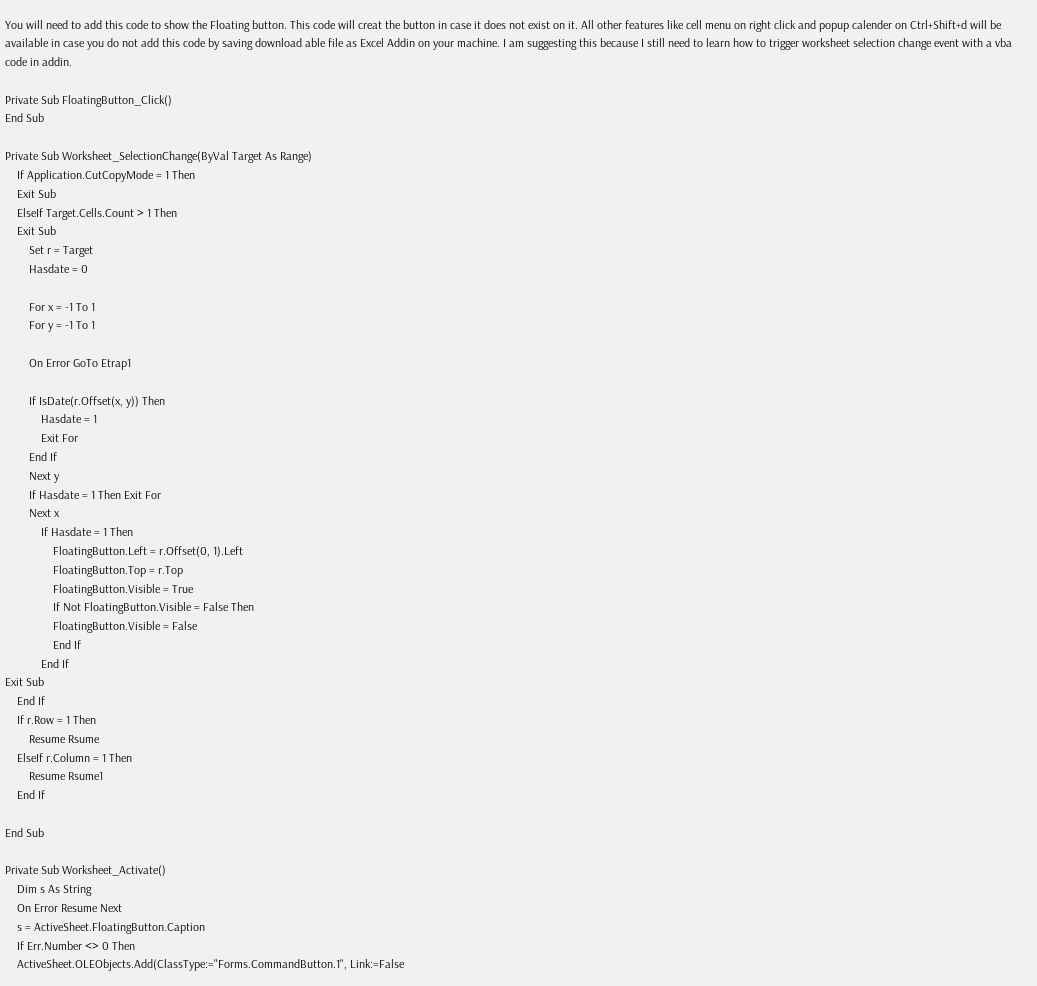You will need to add this code to show the Floating button. This code will creat the button in case it does not exist on it. All other features like cell menu on right click and popup calender on Ctrl+Shift+d will be available in case you do not add this code by saving download able file as Excel Addin on your machine. I am suggesting this because I still need to learn how to trigger worksheet selection change event with a vba code in addin.

Private Sub FloatingButton_Click()
End Sub

Private Sub Worksheet_SelectionChange(ByVal Target As Range)
    If Application.CutCopyMode = 1 Then
    Exit Sub
    ElseIf Target.Cells.Count > 1 Then
    Exit Sub
        Set r = Target
        Hasdate = 0

        For x = -1 To 1
        For y = -1 To 1

        On Error GoTo Etrap1

        If IsDate(r.Offset(x, y)) Then
            Hasdate = 1
            Exit For
        End If
        Next y
        If Hasdate = 1 Then Exit For
        Next x
            If Hasdate = 1 Then
                FloatingButton.Left = r.Offset(0, 1).Left
                FloatingButton.Top = r.Top
                FloatingButton.Visible = True
                If Not FloatingButton.Visible = False Then
                FloatingButton.Visible = False
                End If
            End If
Exit Sub
    End If
    If r.Row = 1 Then
        Resume Rsume
    ElseIf r.Column = 1 Then
        Resume Rsume1
    End If

End Sub

Private Sub Worksheet_Activate()
    Dim s As String
    On Error Resume Next
    s = ActiveSheet.FloatingButton.Caption
    If Err.Number <> 0 Then
    ActiveSheet.OLEObjects.Add(ClassType:="Forms.CommandButton.1", Link:=False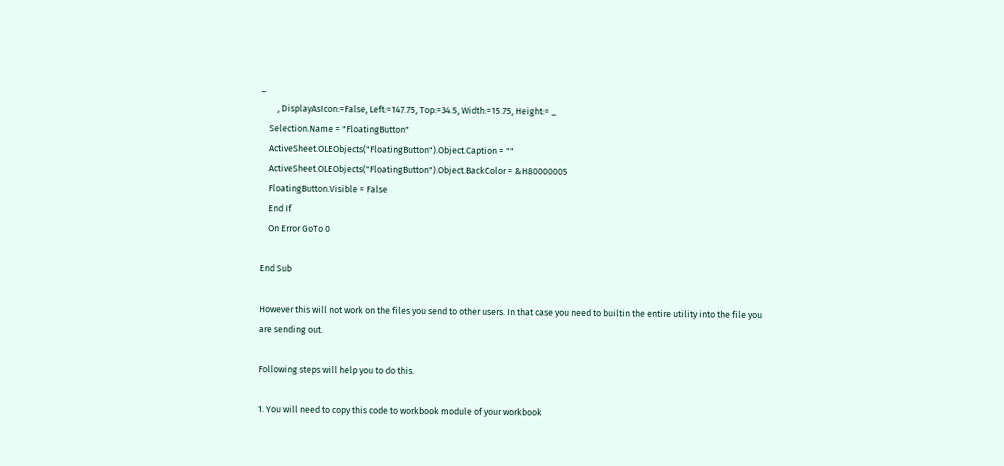_
        , DisplayAsIcon:=False, Left:=147.75, Top:=34.5, Width:=15.75, Height:= _
    Selection.Name = "FloatingButton"
    ActiveSheet.OLEObjects("FloatingButton").Object.Caption = ""
    ActiveSheet.OLEObjects("FloatingButton").Object.BackColor = &H80000005
    FloatingButton.Visible = False
    End If
    On Error GoTo 0

End Sub

However this will not work on the files you send to other users. In that case you need to builtin the entire utility into the file you are sending out.

Following steps will help you to do this.

1. You will need to copy this code to workbook module of your workbook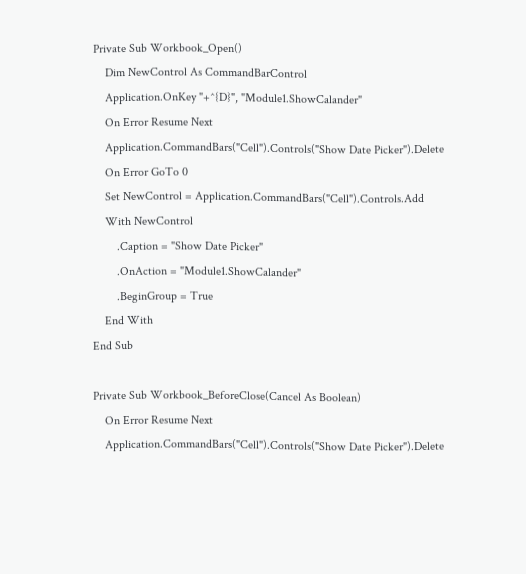Private Sub Workbook_Open()
    Dim NewControl As CommandBarControl
    Application.OnKey "+^{D}", "Module1.ShowCalander"
    On Error Resume Next
    Application.CommandBars("Cell").Controls("Show Date Picker").Delete
    On Error GoTo 0
    Set NewControl = Application.CommandBars("Cell").Controls.Add
    With NewControl
        .Caption = "Show Date Picker"
        .OnAction = "Module1.ShowCalander"
        .BeginGroup = True
    End With
End Sub

Private Sub Workbook_BeforeClose(Cancel As Boolean)
    On Error Resume Next
    Application.CommandBars("Cell").Controls("Show Date Picker").Delete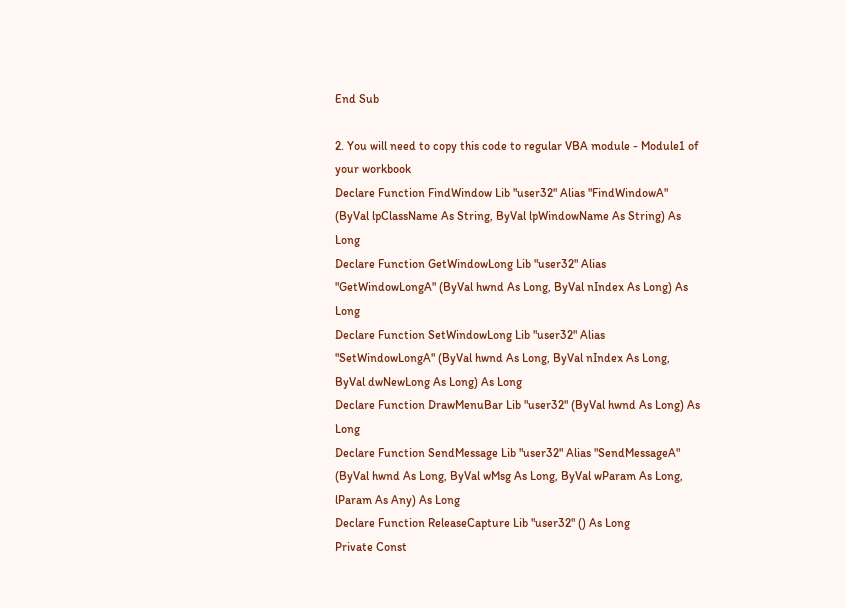End Sub

2. You will need to copy this code to regular VBA module - Module1 of your workbook
Declare Function FindWindow Lib "user32" Alias "FindWindowA" (ByVal lpClassName As String, ByVal lpWindowName As String) As Long
Declare Function GetWindowLong Lib "user32" Alias "GetWindowLongA" (ByVal hwnd As Long, ByVal nIndex As Long) As Long
Declare Function SetWindowLong Lib "user32" Alias "SetWindowLongA" (ByVal hwnd As Long, ByVal nIndex As Long, ByVal dwNewLong As Long) As Long
Declare Function DrawMenuBar Lib "user32" (ByVal hwnd As Long) As Long
Declare Function SendMessage Lib "user32" Alias "SendMessageA" (ByVal hwnd As Long, ByVal wMsg As Long, ByVal wParam As Long, lParam As Any) As Long
Declare Function ReleaseCapture Lib "user32" () As Long
Private Const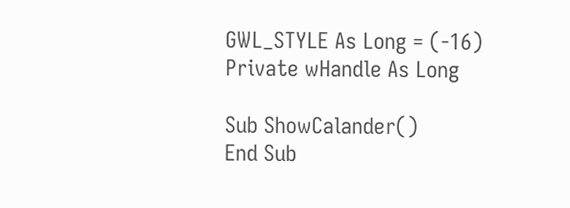GWL_STYLE As Long = (-16)
Private wHandle As Long

Sub ShowCalander()
End Sub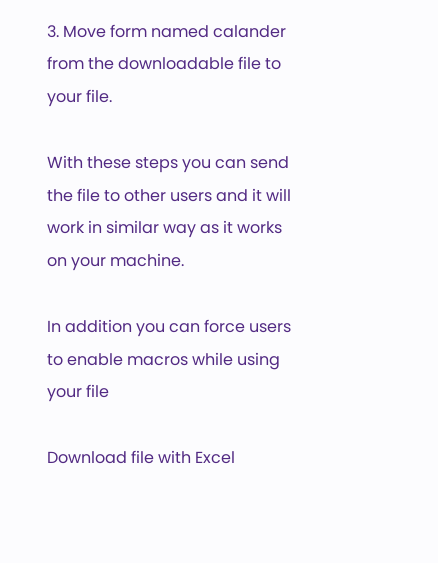3. Move form named calander from the downloadable file to your file.

With these steps you can send the file to other users and it will work in similar way as it works on your machine.

In addition you can force users to enable macros while using your file

Download file with Excel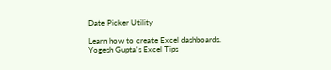Date Picker Utility

Learn how to create Excel dashboards.
Yogesh Gupta's Excel Tips